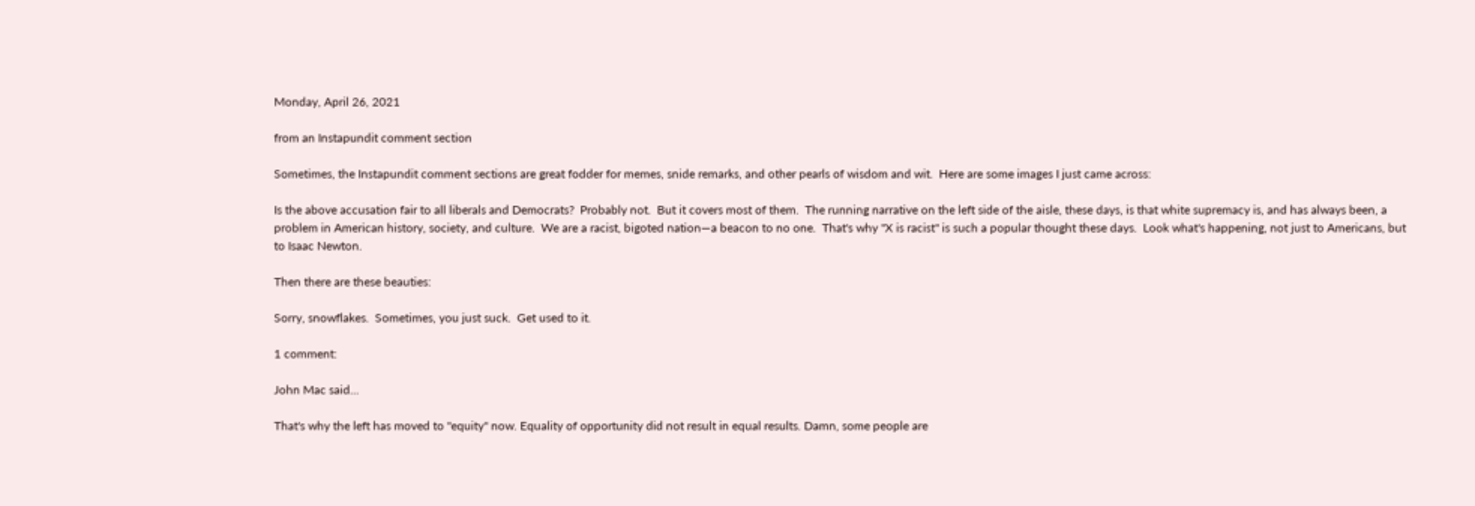Monday, April 26, 2021

from an Instapundit comment section

Sometimes, the Instapundit comment sections are great fodder for memes, snide remarks, and other pearls of wisdom and wit.  Here are some images I just came across:

Is the above accusation fair to all liberals and Democrats?  Probably not.  But it covers most of them.  The running narrative on the left side of the aisle, these days, is that white supremacy is, and has always been, a problem in American history, society, and culture.  We are a racist, bigoted nation—a beacon to no one.  That's why "X is racist" is such a popular thought these days.  Look what's happening, not just to Americans, but to Isaac Newton.

Then there are these beauties:

Sorry, snowflakes.  Sometimes, you just suck.  Get used to it.

1 comment:

John Mac said...

That's why the left has moved to "equity" now. Equality of opportunity did not result in equal results. Damn, some people are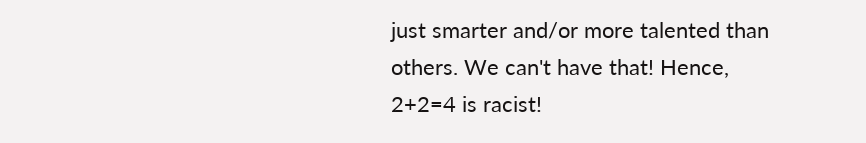just smarter and/or more talented than others. We can't have that! Hence, 2+2=4 is racist!